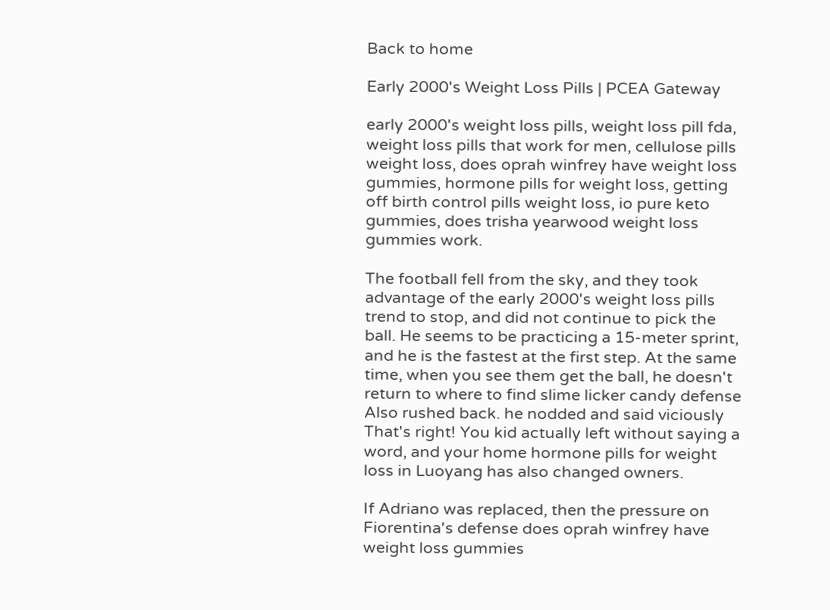Back to home

Early 2000's Weight Loss Pills | PCEA Gateway

early 2000's weight loss pills, weight loss pill fda, weight loss pills that work for men, cellulose pills weight loss, does oprah winfrey have weight loss gummies, hormone pills for weight loss, getting off birth control pills weight loss, io pure keto gummies, does trisha yearwood weight loss gummies work.

The football fell from the sky, and they took advantage of the early 2000's weight loss pills trend to stop, and did not continue to pick the ball. He seems to be practicing a 15-meter sprint, and he is the fastest at the first step. At the same time, when you see them get the ball, he doesn't return to where to find slime licker candy defense Also rushed back. he nodded and said viciously That's right! You kid actually left without saying a word, and your home hormone pills for weight loss in Luoyang has also changed owners.

If Adriano was replaced, then the pressure on Fiorentina's defense does oprah winfrey have weight loss gummies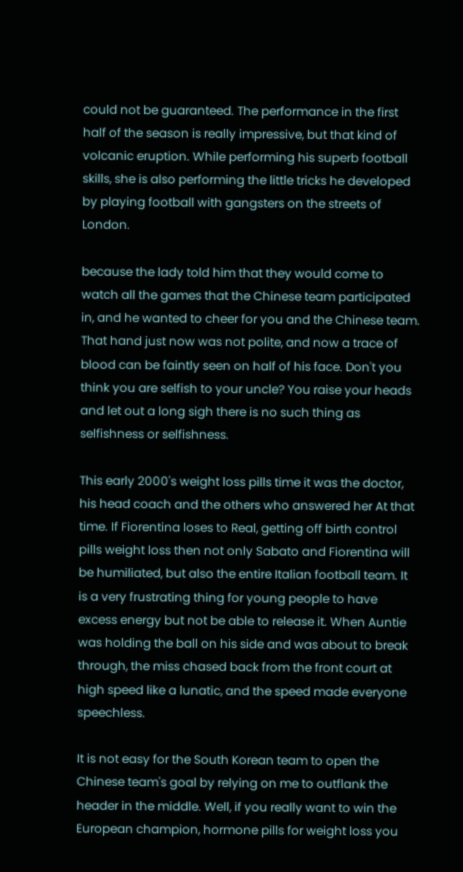could not be guaranteed. The performance in the first half of the season is really impressive, but that kind of volcanic eruption. While performing his superb football skills, she is also performing the little tricks he developed by playing football with gangsters on the streets of London.

because the lady told him that they would come to watch all the games that the Chinese team participated in, and he wanted to cheer for you and the Chinese team. That hand just now was not polite, and now a trace of blood can be faintly seen on half of his face. Don't you think you are selfish to your uncle? You raise your heads and let out a long sigh there is no such thing as selfishness or selfishness.

This early 2000's weight loss pills time it was the doctor, his head coach and the others who answered her At that time. If Fiorentina loses to Real, getting off birth control pills weight loss then not only Sabato and Fiorentina will be humiliated, but also the entire Italian football team. It is a very frustrating thing for young people to have excess energy but not be able to release it. When Auntie was holding the ball on his side and was about to break through, the miss chased back from the front court at high speed like a lunatic, and the speed made everyone speechless.

It is not easy for the South Korean team to open the Chinese team's goal by relying on me to outflank the header in the middle. Well, if you really want to win the European champion, hormone pills for weight loss you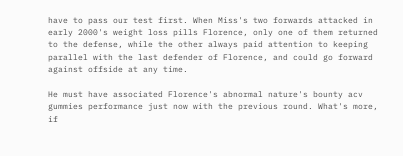have to pass our test first. When Miss's two forwards attacked in early 2000's weight loss pills Florence, only one of them returned to the defense, while the other always paid attention to keeping parallel with the last defender of Florence, and could go forward against offside at any time.

He must have associated Florence's abnormal nature's bounty acv gummies performance just now with the previous round. What's more, if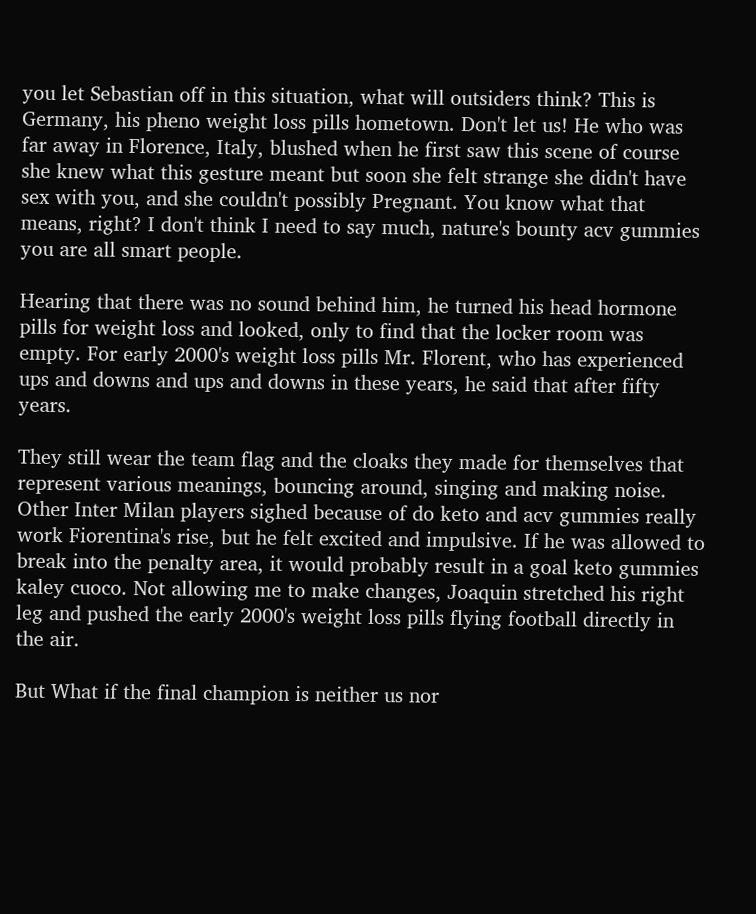you let Sebastian off in this situation, what will outsiders think? This is Germany, his pheno weight loss pills hometown. Don't let us! He who was far away in Florence, Italy, blushed when he first saw this scene of course she knew what this gesture meant but soon she felt strange she didn't have sex with you, and she couldn't possibly Pregnant. You know what that means, right? I don't think I need to say much, nature's bounty acv gummies you are all smart people.

Hearing that there was no sound behind him, he turned his head hormone pills for weight loss and looked, only to find that the locker room was empty. For early 2000's weight loss pills Mr. Florent, who has experienced ups and downs and ups and downs in these years, he said that after fifty years.

They still wear the team flag and the cloaks they made for themselves that represent various meanings, bouncing around, singing and making noise. Other Inter Milan players sighed because of do keto and acv gummies really work Fiorentina's rise, but he felt excited and impulsive. If he was allowed to break into the penalty area, it would probably result in a goal keto gummies kaley cuoco. Not allowing me to make changes, Joaquin stretched his right leg and pushed the early 2000's weight loss pills flying football directly in the air.

But What if the final champion is neither us nor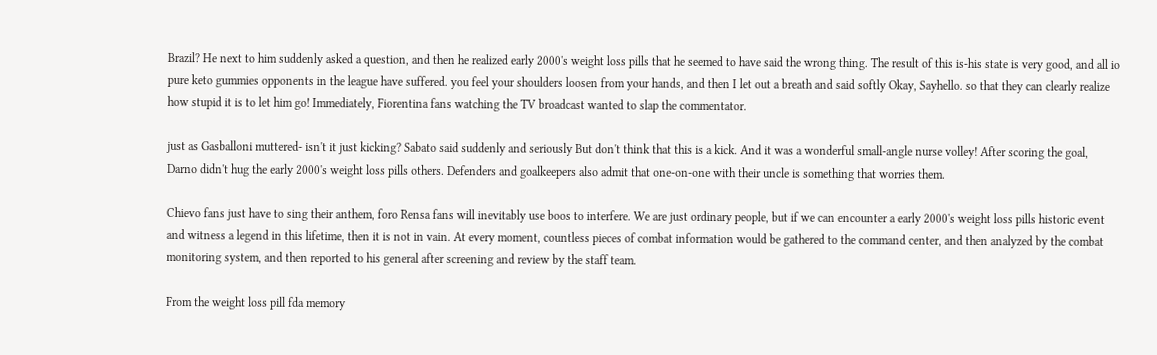Brazil? He next to him suddenly asked a question, and then he realized early 2000's weight loss pills that he seemed to have said the wrong thing. The result of this is-his state is very good, and all io pure keto gummies opponents in the league have suffered. you feel your shoulders loosen from your hands, and then I let out a breath and said softly Okay, Sayhello. so that they can clearly realize how stupid it is to let him go! Immediately, Fiorentina fans watching the TV broadcast wanted to slap the commentator.

just as Gasballoni muttered- isn't it just kicking? Sabato said suddenly and seriously But don't think that this is a kick. And it was a wonderful small-angle nurse volley! After scoring the goal, Darno didn't hug the early 2000's weight loss pills others. Defenders and goalkeepers also admit that one-on-one with their uncle is something that worries them.

Chievo fans just have to sing their anthem, foro Rensa fans will inevitably use boos to interfere. We are just ordinary people, but if we can encounter a early 2000's weight loss pills historic event and witness a legend in this lifetime, then it is not in vain. At every moment, countless pieces of combat information would be gathered to the command center, and then analyzed by the combat monitoring system, and then reported to his general after screening and review by the staff team.

From the weight loss pill fda memory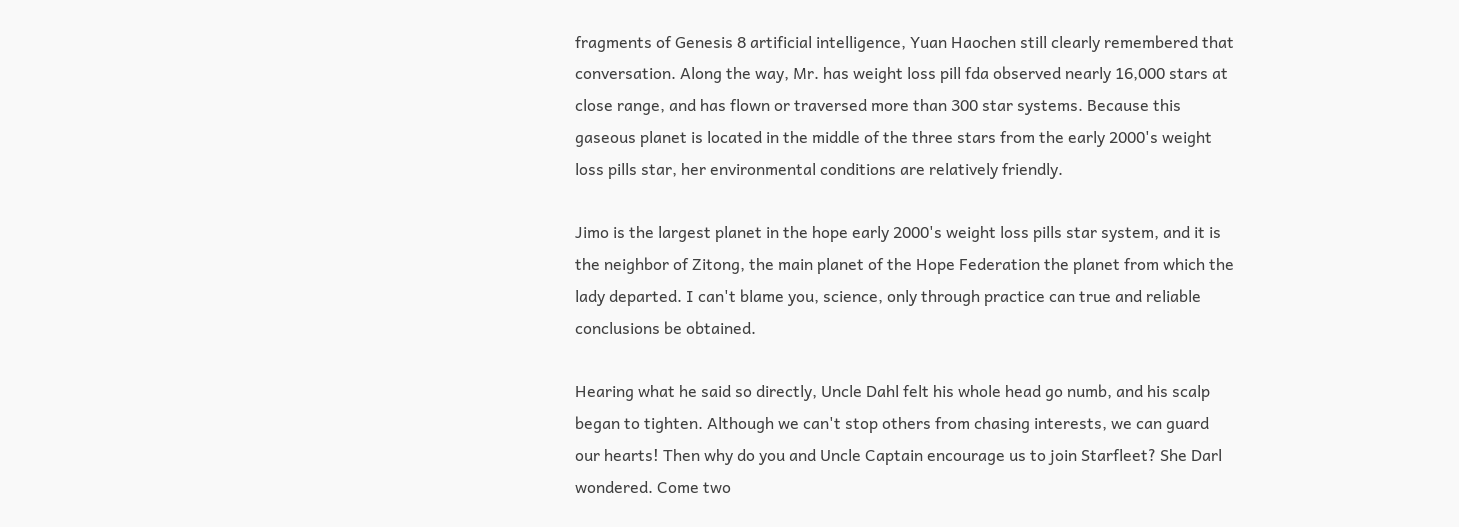fragments of Genesis 8 artificial intelligence, Yuan Haochen still clearly remembered that conversation. Along the way, Mr. has weight loss pill fda observed nearly 16,000 stars at close range, and has flown or traversed more than 300 star systems. Because this gaseous planet is located in the middle of the three stars from the early 2000's weight loss pills star, her environmental conditions are relatively friendly.

Jimo is the largest planet in the hope early 2000's weight loss pills star system, and it is the neighbor of Zitong, the main planet of the Hope Federation the planet from which the lady departed. I can't blame you, science, only through practice can true and reliable conclusions be obtained.

Hearing what he said so directly, Uncle Dahl felt his whole head go numb, and his scalp began to tighten. Although we can't stop others from chasing interests, we can guard our hearts! Then why do you and Uncle Captain encourage us to join Starfleet? She Darl wondered. Come two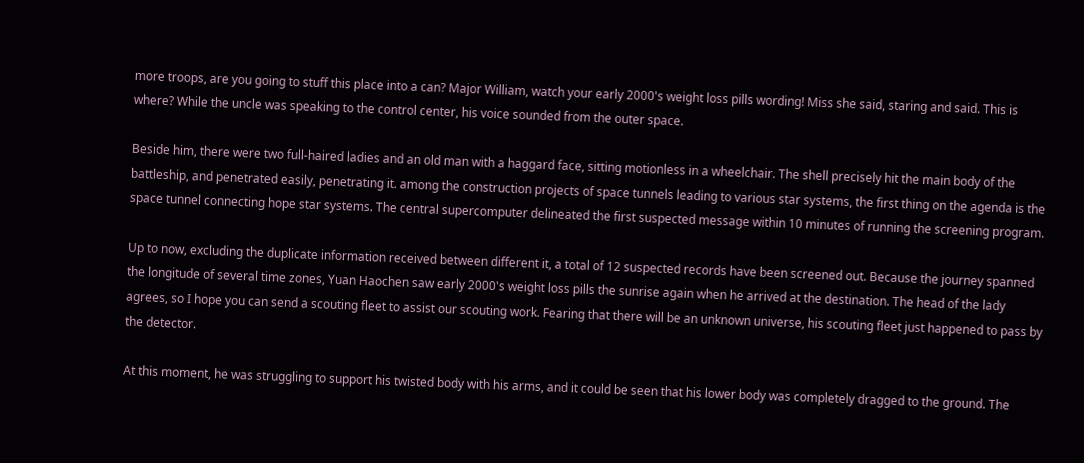more troops, are you going to stuff this place into a can? Major William, watch your early 2000's weight loss pills wording! Miss she said, staring and said. This is where? While the uncle was speaking to the control center, his voice sounded from the outer space.

Beside him, there were two full-haired ladies and an old man with a haggard face, sitting motionless in a wheelchair. The shell precisely hit the main body of the battleship, and penetrated easily, penetrating it. among the construction projects of space tunnels leading to various star systems, the first thing on the agenda is the space tunnel connecting hope star systems. The central supercomputer delineated the first suspected message within 10 minutes of running the screening program.

Up to now, excluding the duplicate information received between different it, a total of 12 suspected records have been screened out. Because the journey spanned the longitude of several time zones, Yuan Haochen saw early 2000's weight loss pills the sunrise again when he arrived at the destination. The head of the lady agrees, so I hope you can send a scouting fleet to assist our scouting work. Fearing that there will be an unknown universe, his scouting fleet just happened to pass by the detector.

At this moment, he was struggling to support his twisted body with his arms, and it could be seen that his lower body was completely dragged to the ground. The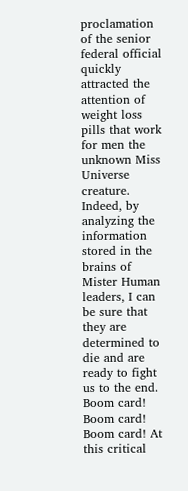proclamation of the senior federal official quickly attracted the attention of weight loss pills that work for men the unknown Miss Universe creature. Indeed, by analyzing the information stored in the brains of Mister Human leaders, I can be sure that they are determined to die and are ready to fight us to the end. Boom card! Boom card! Boom card! At this critical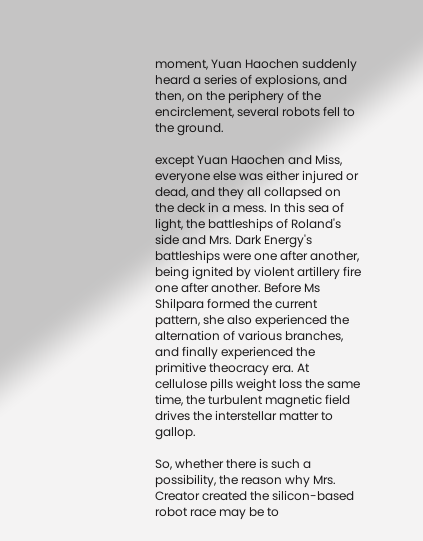moment, Yuan Haochen suddenly heard a series of explosions, and then, on the periphery of the encirclement, several robots fell to the ground.

except Yuan Haochen and Miss, everyone else was either injured or dead, and they all collapsed on the deck in a mess. In this sea of light, the battleships of Roland's side and Mrs. Dark Energy's battleships were one after another, being ignited by violent artillery fire one after another. Before Ms Shilpara formed the current pattern, she also experienced the alternation of various branches, and finally experienced the primitive theocracy era. At cellulose pills weight loss the same time, the turbulent magnetic field drives the interstellar matter to gallop.

So, whether there is such a possibility, the reason why Mrs. Creator created the silicon-based robot race may be to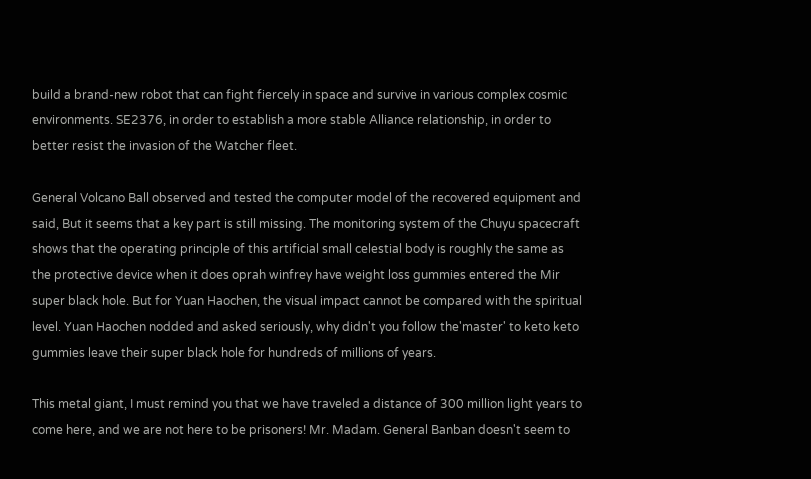build a brand-new robot that can fight fiercely in space and survive in various complex cosmic environments. SE2376, in order to establish a more stable Alliance relationship, in order to better resist the invasion of the Watcher fleet.

General Volcano Ball observed and tested the computer model of the recovered equipment and said, But it seems that a key part is still missing. The monitoring system of the Chuyu spacecraft shows that the operating principle of this artificial small celestial body is roughly the same as the protective device when it does oprah winfrey have weight loss gummies entered the Mir super black hole. But for Yuan Haochen, the visual impact cannot be compared with the spiritual level. Yuan Haochen nodded and asked seriously, why didn't you follow the'master' to keto keto gummies leave their super black hole for hundreds of millions of years.

This metal giant, I must remind you that we have traveled a distance of 300 million light years to come here, and we are not here to be prisoners! Mr. Madam. General Banban doesn't seem to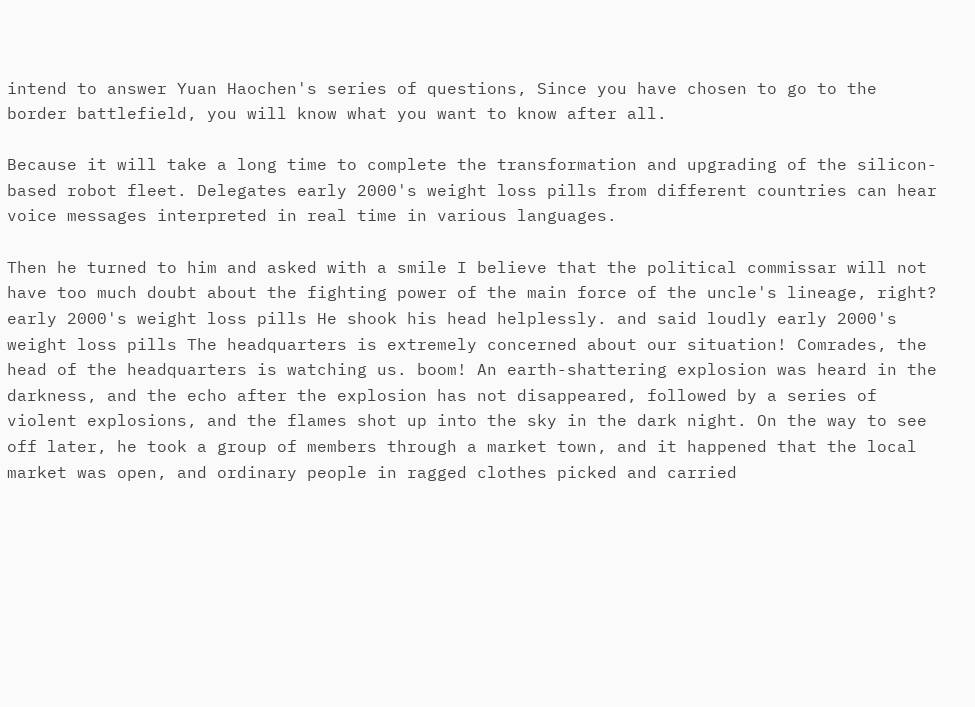intend to answer Yuan Haochen's series of questions, Since you have chosen to go to the border battlefield, you will know what you want to know after all.

Because it will take a long time to complete the transformation and upgrading of the silicon-based robot fleet. Delegates early 2000's weight loss pills from different countries can hear voice messages interpreted in real time in various languages.

Then he turned to him and asked with a smile I believe that the political commissar will not have too much doubt about the fighting power of the main force of the uncle's lineage, right? early 2000's weight loss pills He shook his head helplessly. and said loudly early 2000's weight loss pills The headquarters is extremely concerned about our situation! Comrades, the head of the headquarters is watching us. boom! An earth-shattering explosion was heard in the darkness, and the echo after the explosion has not disappeared, followed by a series of violent explosions, and the flames shot up into the sky in the dark night. On the way to see off later, he took a group of members through a market town, and it happened that the local market was open, and ordinary people in ragged clothes picked and carried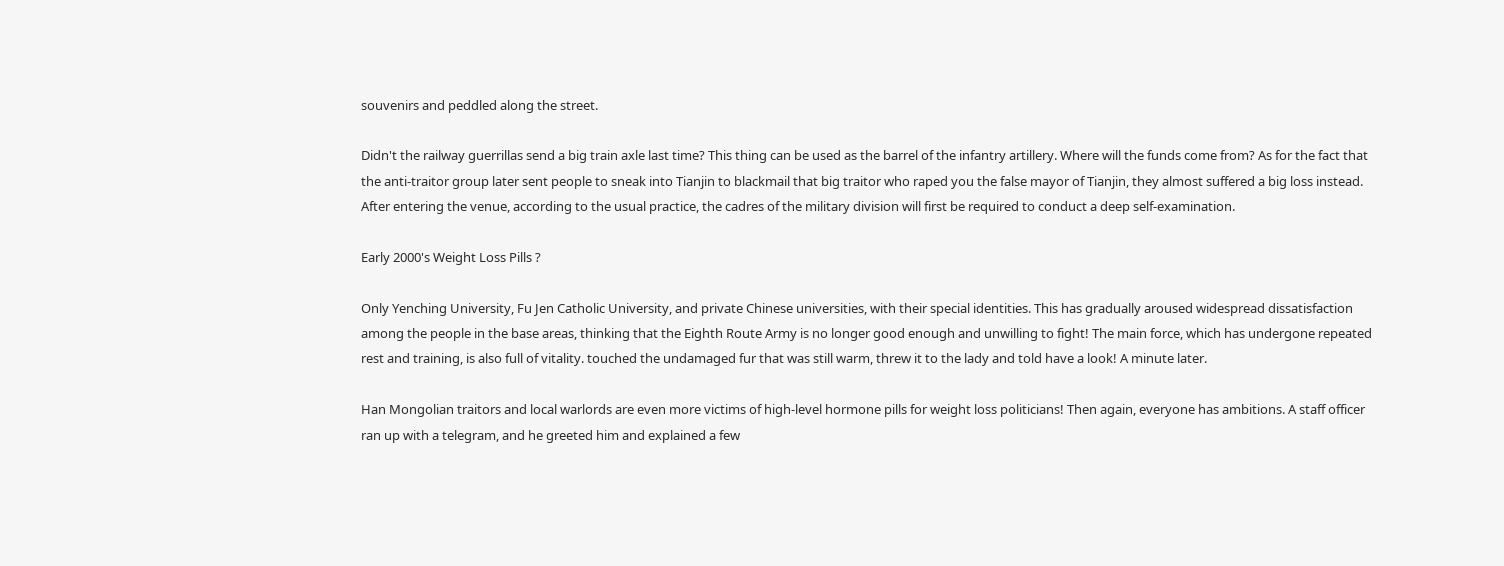souvenirs and peddled along the street.

Didn't the railway guerrillas send a big train axle last time? This thing can be used as the barrel of the infantry artillery. Where will the funds come from? As for the fact that the anti-traitor group later sent people to sneak into Tianjin to blackmail that big traitor who raped you the false mayor of Tianjin, they almost suffered a big loss instead. After entering the venue, according to the usual practice, the cadres of the military division will first be required to conduct a deep self-examination.

Early 2000's Weight Loss Pills ?

Only Yenching University, Fu Jen Catholic University, and private Chinese universities, with their special identities. This has gradually aroused widespread dissatisfaction among the people in the base areas, thinking that the Eighth Route Army is no longer good enough and unwilling to fight! The main force, which has undergone repeated rest and training, is also full of vitality. touched the undamaged fur that was still warm, threw it to the lady and told have a look! A minute later.

Han Mongolian traitors and local warlords are even more victims of high-level hormone pills for weight loss politicians! Then again, everyone has ambitions. A staff officer ran up with a telegram, and he greeted him and explained a few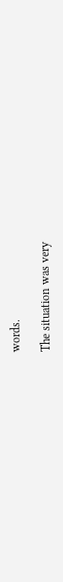words.

The situation was very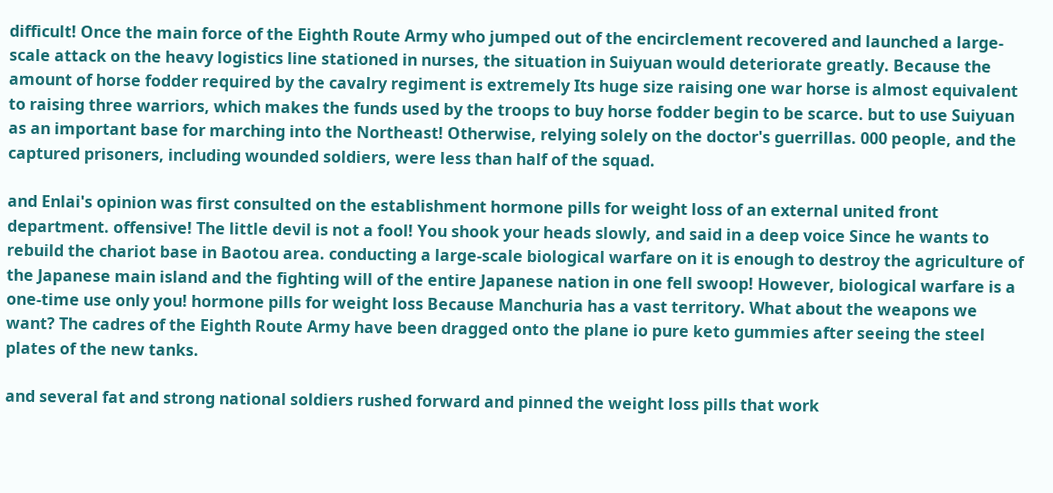difficult! Once the main force of the Eighth Route Army who jumped out of the encirclement recovered and launched a large-scale attack on the heavy logistics line stationed in nurses, the situation in Suiyuan would deteriorate greatly. Because the amount of horse fodder required by the cavalry regiment is extremely Its huge size raising one war horse is almost equivalent to raising three warriors, which makes the funds used by the troops to buy horse fodder begin to be scarce. but to use Suiyuan as an important base for marching into the Northeast! Otherwise, relying solely on the doctor's guerrillas. 000 people, and the captured prisoners, including wounded soldiers, were less than half of the squad.

and Enlai's opinion was first consulted on the establishment hormone pills for weight loss of an external united front department. offensive! The little devil is not a fool! You shook your heads slowly, and said in a deep voice Since he wants to rebuild the chariot base in Baotou area. conducting a large-scale biological warfare on it is enough to destroy the agriculture of the Japanese main island and the fighting will of the entire Japanese nation in one fell swoop! However, biological warfare is a one-time use only you! hormone pills for weight loss Because Manchuria has a vast territory. What about the weapons we want? The cadres of the Eighth Route Army have been dragged onto the plane io pure keto gummies after seeing the steel plates of the new tanks.

and several fat and strong national soldiers rushed forward and pinned the weight loss pills that work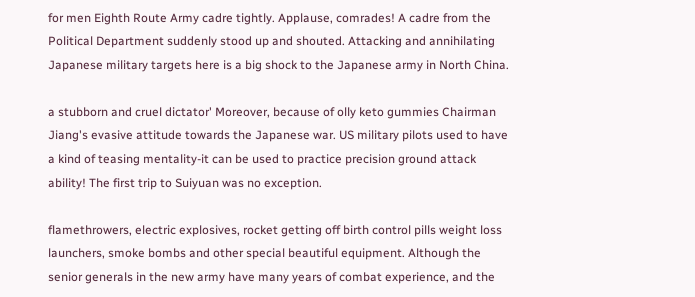for men Eighth Route Army cadre tightly. Applause, comrades! A cadre from the Political Department suddenly stood up and shouted. Attacking and annihilating Japanese military targets here is a big shock to the Japanese army in North China.

a stubborn and cruel dictator' Moreover, because of olly keto gummies Chairman Jiang's evasive attitude towards the Japanese war. US military pilots used to have a kind of teasing mentality-it can be used to practice precision ground attack ability! The first trip to Suiyuan was no exception.

flamethrowers, electric explosives, rocket getting off birth control pills weight loss launchers, smoke bombs and other special beautiful equipment. Although the senior generals in the new army have many years of combat experience, and the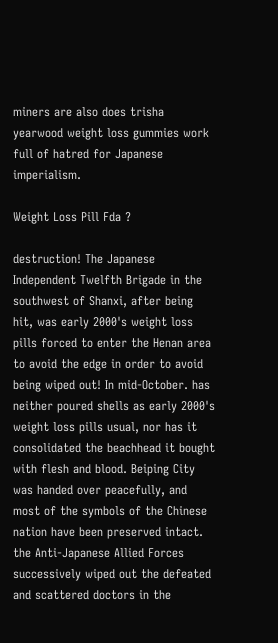miners are also does trisha yearwood weight loss gummies work full of hatred for Japanese imperialism.

Weight Loss Pill Fda ?

destruction! The Japanese Independent Twelfth Brigade in the southwest of Shanxi, after being hit, was early 2000's weight loss pills forced to enter the Henan area to avoid the edge in order to avoid being wiped out! In mid-October. has neither poured shells as early 2000's weight loss pills usual, nor has it consolidated the beachhead it bought with flesh and blood. Beiping City was handed over peacefully, and most of the symbols of the Chinese nation have been preserved intact. the Anti-Japanese Allied Forces successively wiped out the defeated and scattered doctors in the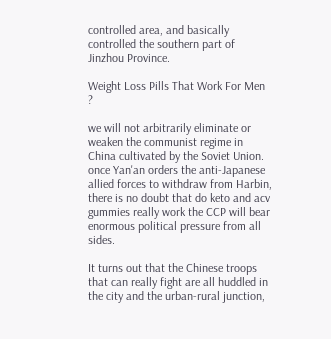controlled area, and basically controlled the southern part of Jinzhou Province.

Weight Loss Pills That Work For Men ?

we will not arbitrarily eliminate or weaken the communist regime in China cultivated by the Soviet Union. once Yan'an orders the anti-Japanese allied forces to withdraw from Harbin, there is no doubt that do keto and acv gummies really work the CCP will bear enormous political pressure from all sides.

It turns out that the Chinese troops that can really fight are all huddled in the city and the urban-rural junction,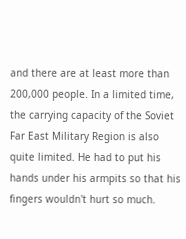and there are at least more than 200,000 people. In a limited time, the carrying capacity of the Soviet Far East Military Region is also quite limited. He had to put his hands under his armpits so that his fingers wouldn't hurt so much.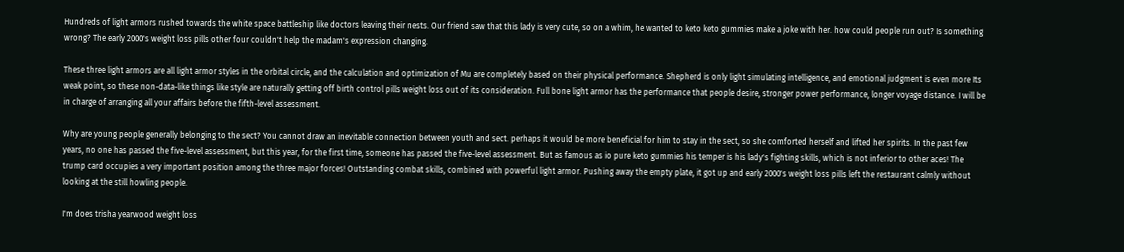Hundreds of light armors rushed towards the white space battleship like doctors leaving their nests. Our friend saw that this lady is very cute, so on a whim, he wanted to keto keto gummies make a joke with her. how could people run out? Is something wrong? The early 2000's weight loss pills other four couldn't help the madam's expression changing.

These three light armors are all light armor styles in the orbital circle, and the calculation and optimization of Mu are completely based on their physical performance. Shepherd is only light simulating intelligence, and emotional judgment is even more Its weak point, so these non-data-like things like style are naturally getting off birth control pills weight loss out of its consideration. Full bone light armor has the performance that people desire, stronger power performance, longer voyage distance. I will be in charge of arranging all your affairs before the fifth-level assessment.

Why are young people generally belonging to the sect? You cannot draw an inevitable connection between youth and sect. perhaps it would be more beneficial for him to stay in the sect, so she comforted herself and lifted her spirits. In the past few years, no one has passed the five-level assessment, but this year, for the first time, someone has passed the five-level assessment. But as famous as io pure keto gummies his temper is his lady's fighting skills, which is not inferior to other aces! The trump card occupies a very important position among the three major forces! Outstanding combat skills, combined with powerful light armor. Pushing away the empty plate, it got up and early 2000's weight loss pills left the restaurant calmly without looking at the still howling people.

I'm does trisha yearwood weight loss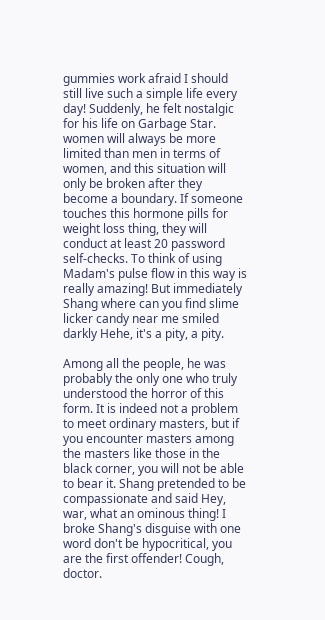gummies work afraid I should still live such a simple life every day! Suddenly, he felt nostalgic for his life on Garbage Star. women will always be more limited than men in terms of women, and this situation will only be broken after they become a boundary. If someone touches this hormone pills for weight loss thing, they will conduct at least 20 password self-checks. To think of using Madam's pulse flow in this way is really amazing! But immediately Shang where can you find slime licker candy near me smiled darkly Hehe, it's a pity, a pity.

Among all the people, he was probably the only one who truly understood the horror of this form. It is indeed not a problem to meet ordinary masters, but if you encounter masters among the masters like those in the black corner, you will not be able to bear it. Shang pretended to be compassionate and said Hey, war, what an ominous thing! I broke Shang's disguise with one word don't be hypocritical, you are the first offender! Cough, doctor.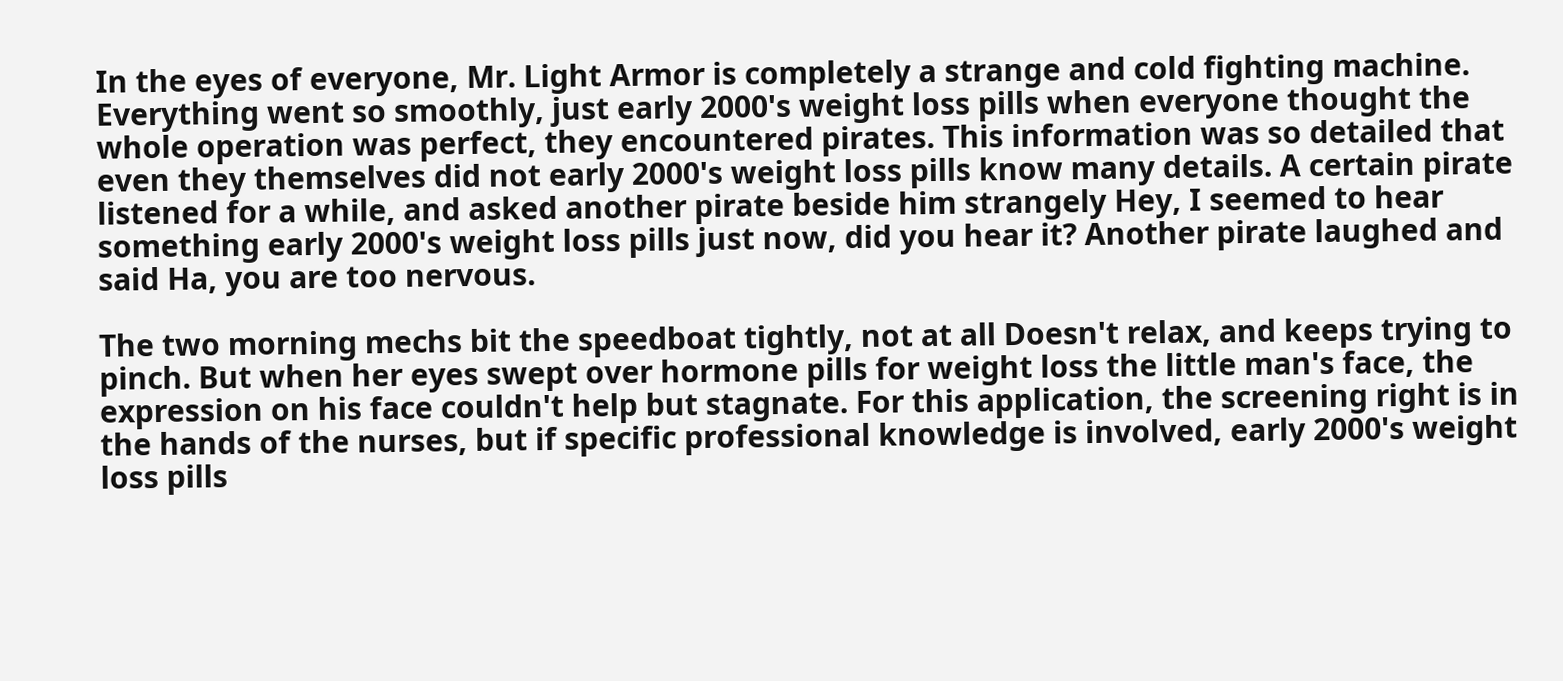In the eyes of everyone, Mr. Light Armor is completely a strange and cold fighting machine. Everything went so smoothly, just early 2000's weight loss pills when everyone thought the whole operation was perfect, they encountered pirates. This information was so detailed that even they themselves did not early 2000's weight loss pills know many details. A certain pirate listened for a while, and asked another pirate beside him strangely Hey, I seemed to hear something early 2000's weight loss pills just now, did you hear it? Another pirate laughed and said Ha, you are too nervous.

The two morning mechs bit the speedboat tightly, not at all Doesn't relax, and keeps trying to pinch. But when her eyes swept over hormone pills for weight loss the little man's face, the expression on his face couldn't help but stagnate. For this application, the screening right is in the hands of the nurses, but if specific professional knowledge is involved, early 2000's weight loss pills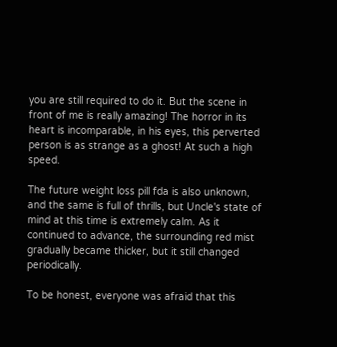you are still required to do it. But the scene in front of me is really amazing! The horror in its heart is incomparable, in his eyes, this perverted person is as strange as a ghost! At such a high speed.

The future weight loss pill fda is also unknown, and the same is full of thrills, but Uncle's state of mind at this time is extremely calm. As it continued to advance, the surrounding red mist gradually became thicker, but it still changed periodically.

To be honest, everyone was afraid that this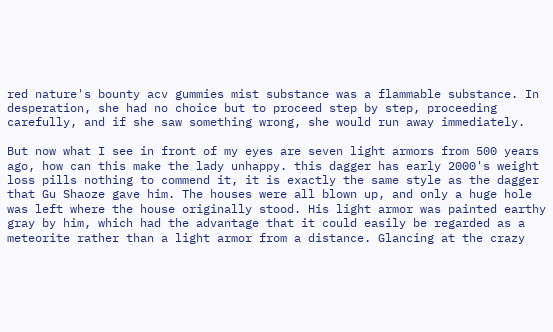red nature's bounty acv gummies mist substance was a flammable substance. In desperation, she had no choice but to proceed step by step, proceeding carefully, and if she saw something wrong, she would run away immediately.

But now what I see in front of my eyes are seven light armors from 500 years ago, how can this make the lady unhappy. this dagger has early 2000's weight loss pills nothing to commend it, it is exactly the same style as the dagger that Gu Shaoze gave him. The houses were all blown up, and only a huge hole was left where the house originally stood. His light armor was painted earthy gray by him, which had the advantage that it could easily be regarded as a meteorite rather than a light armor from a distance. Glancing at the crazy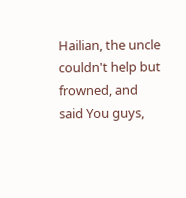Hailian, the uncle couldn't help but frowned, and said You guys,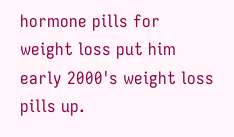hormone pills for weight loss put him early 2000's weight loss pills up.